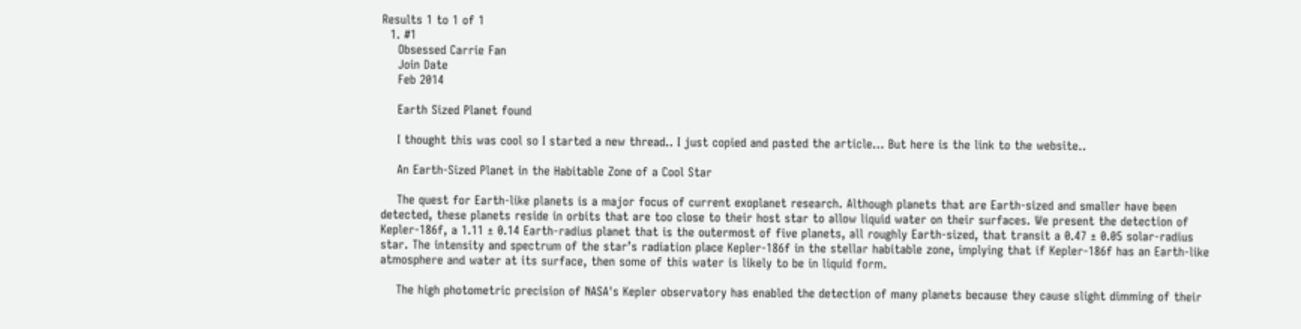Results 1 to 1 of 1
  1. #1
    Obsessed Carrie Fan
    Join Date
    Feb 2014

    Earth Sized Planet found

    I thought this was cool so I started a new thread.. I just copied and pasted the article... But here is the link to the website..

    An Earth-Sized Planet in the Habitable Zone of a Cool Star

    The quest for Earth-like planets is a major focus of current exoplanet research. Although planets that are Earth-sized and smaller have been detected, these planets reside in orbits that are too close to their host star to allow liquid water on their surfaces. We present the detection of Kepler-186f, a 1.11 ± 0.14 Earth-radius planet that is the outermost of five planets, all roughly Earth-sized, that transit a 0.47 ± 0.05 solar-radius star. The intensity and spectrum of the star’s radiation place Kepler-186f in the stellar habitable zone, implying that if Kepler-186f has an Earth-like atmosphere and water at its surface, then some of this water is likely to be in liquid form.

    The high photometric precision of NASA's Kepler observatory has enabled the detection of many planets because they cause slight dimming of their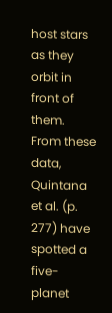host stars as they orbit in front of them. From these data, Quintana et al. (p. 277) have spotted a five-planet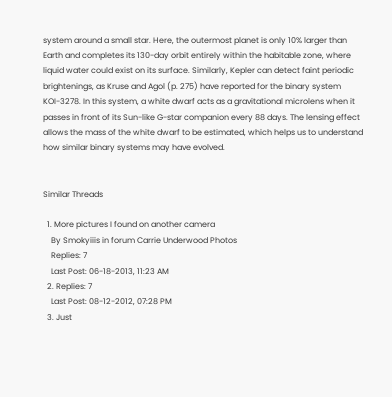system around a small star. Here, the outermost planet is only 10% larger than Earth and completes its 130-day orbit entirely within the habitable zone, where liquid water could exist on its surface. Similarly, Kepler can detect faint periodic brightenings, as Kruse and Agol (p. 275) have reported for the binary system KOI-3278. In this system, a white dwarf acts as a gravitational microlens when it passes in front of its Sun-like G-star companion every 88 days. The lensing effect allows the mass of the white dwarf to be estimated, which helps us to understand how similar binary systems may have evolved.


Similar Threads

  1. More pictures I found on another camera
    By Smokyiiis in forum Carrie Underwood Photos
    Replies: 7
    Last Post: 06-18-2013, 11:23 AM
  2. Replies: 7
    Last Post: 08-12-2012, 07:28 PM
  3. Just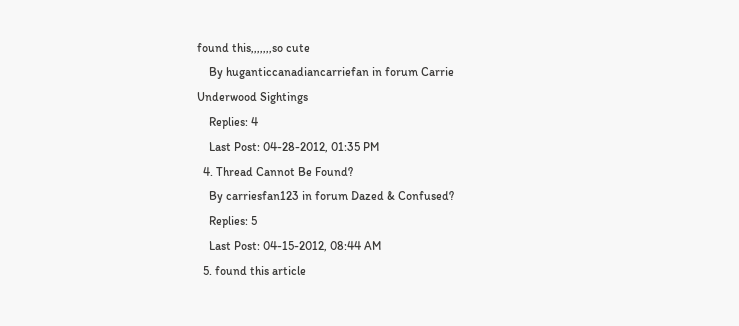found this,,,,,,,so cute
    By huganticcanadiancarriefan in forum Carrie Underwood Sightings
    Replies: 4
    Last Post: 04-28-2012, 01:35 PM
  4. Thread Cannot Be Found?
    By carriesfan123 in forum Dazed & Confused?
    Replies: 5
    Last Post: 04-15-2012, 08:44 AM
  5. found this article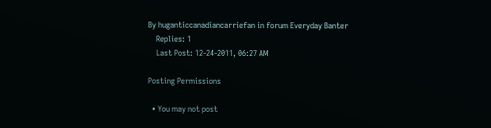By huganticcanadiancarriefan in forum Everyday Banter
    Replies: 1
    Last Post: 12-24-2011, 06:27 AM

Posting Permissions

  • You may not post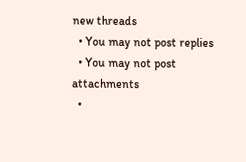new threads
  • You may not post replies
  • You may not post attachments
  •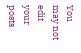You may not edit your posts